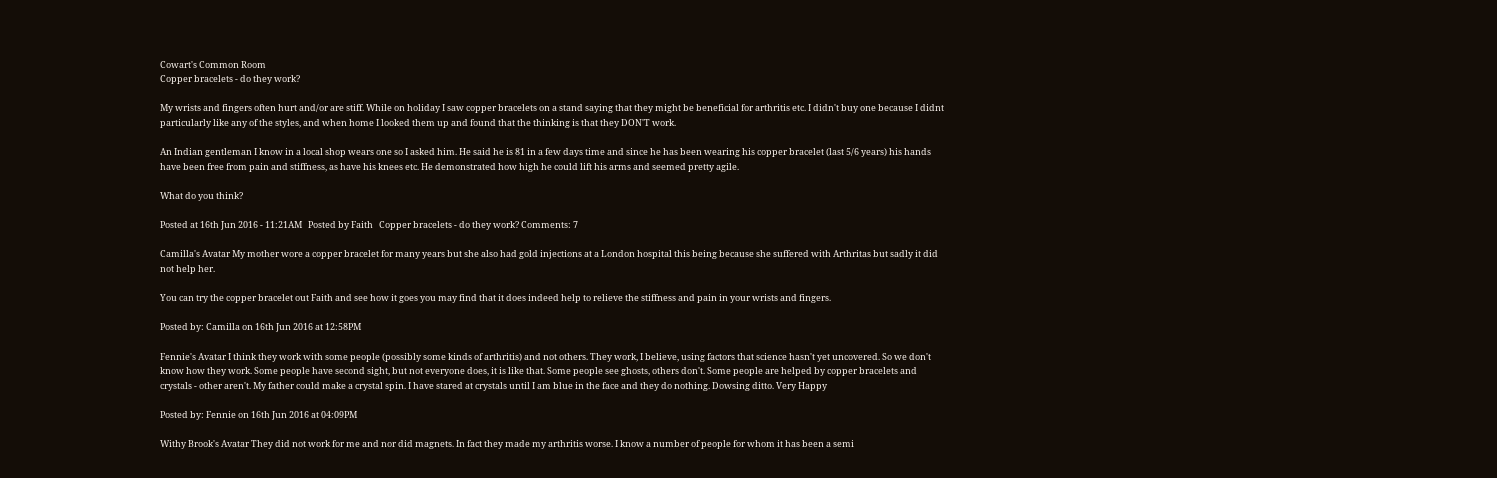Cowart's Common Room
Copper bracelets - do they work?

My wrists and fingers often hurt and/or are stiff. While on holiday I saw copper bracelets on a stand saying that they might be beneficial for arthritis etc. I didn't buy one because I didnt particularly like any of the styles, and when home I looked them up and found that the thinking is that they DON'T work.

An Indian gentleman I know in a local shop wears one so I asked him. He said he is 81 in a few days time and since he has been wearing his copper bracelet (last 5/6 years) his hands have been free from pain and stiffness, as have his knees etc. He demonstrated how high he could lift his arms and seemed pretty agile.

What do you think?

Posted at 16th Jun 2016 - 11:21AM   Posted by Faith   Copper bracelets - do they work? Comments: 7

Camilla's Avatar My mother wore a copper bracelet for many years but she also had gold injections at a London hospital this being because she suffered with Arthritas but sadly it did not help her.

You can try the copper bracelet out Faith and see how it goes you may find that it does indeed help to relieve the stiffness and pain in your wrists and fingers.

Posted by: Camilla on 16th Jun 2016 at 12:58PM

Fennie's Avatar I think they work with some people (possibly some kinds of arthritis) and not others. They work, I believe, using factors that science hasn't yet uncovered. So we don't know how they work. Some people have second sight, but not everyone does, it is like that. Some people see ghosts, others don't. Some people are helped by copper bracelets and crystals - other aren't. My father could make a crystal spin. I have stared at crystals until I am blue in the face and they do nothing. Dowsing ditto. Very Happy

Posted by: Fennie on 16th Jun 2016 at 04:09PM

Withy Brook's Avatar They did not work for me and nor did magnets. In fact they made my arthritis worse. I know a number of people for whom it has been a semi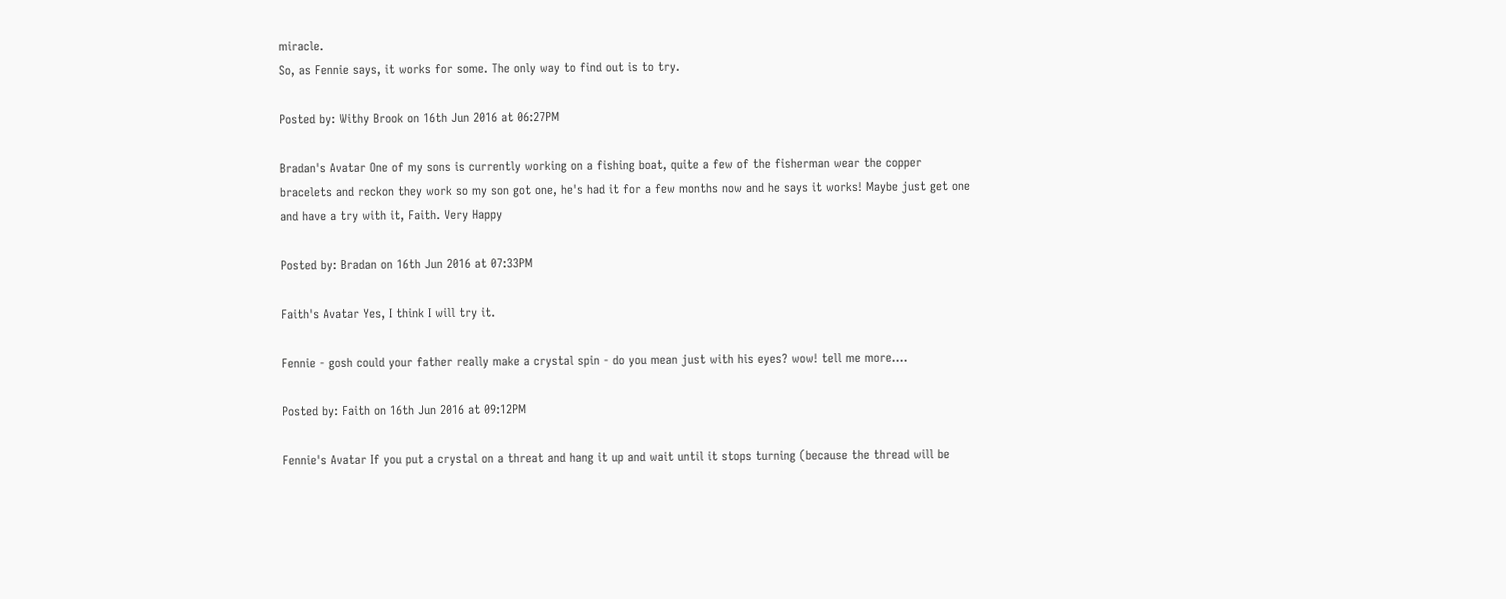miracle.
So, as Fennie says, it works for some. The only way to find out is to try.

Posted by: Withy Brook on 16th Jun 2016 at 06:27PM

Bradan's Avatar One of my sons is currently working on a fishing boat, quite a few of the fisherman wear the copper bracelets and reckon they work so my son got one, he's had it for a few months now and he says it works! Maybe just get one and have a try with it, Faith. Very Happy

Posted by: Bradan on 16th Jun 2016 at 07:33PM

Faith's Avatar Yes, I think I will try it.

Fennie - gosh could your father really make a crystal spin - do you mean just with his eyes? wow! tell me more....

Posted by: Faith on 16th Jun 2016 at 09:12PM

Fennie's Avatar If you put a crystal on a threat and hang it up and wait until it stops turning (because the thread will be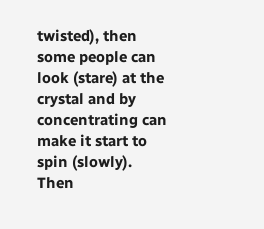twisted), then some people can look (stare) at the crystal and by concentrating can make it start to spin (slowly). Then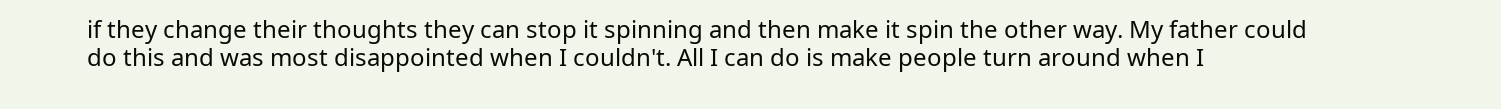if they change their thoughts they can stop it spinning and then make it spin the other way. My father could do this and was most disappointed when I couldn't. All I can do is make people turn around when I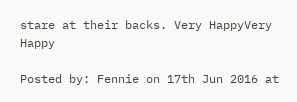stare at their backs. Very HappyVery Happy

Posted by: Fennie on 17th Jun 2016 at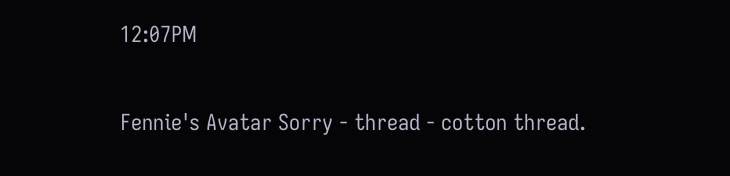12:07PM

Fennie's Avatar Sorry - thread - cotton thread.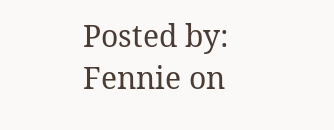Posted by: Fennie on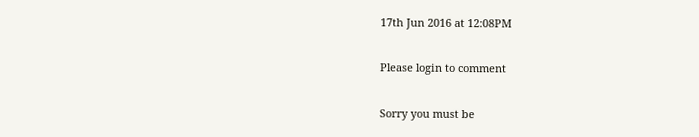17th Jun 2016 at 12:08PM

Please login to comment

Sorry you must be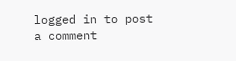logged in to post a comment